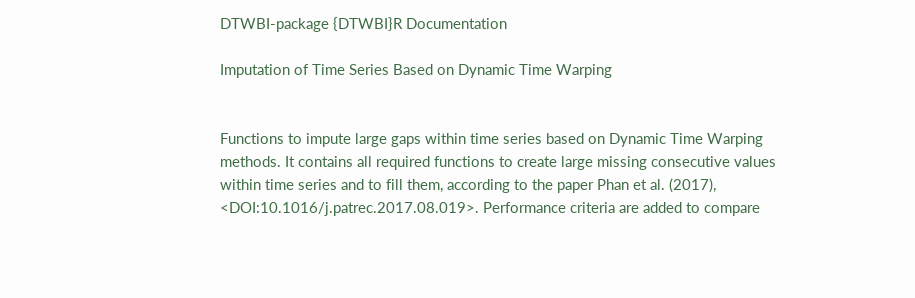DTWBI-package {DTWBI}R Documentation

Imputation of Time Series Based on Dynamic Time Warping


Functions to impute large gaps within time series based on Dynamic Time Warping methods. It contains all required functions to create large missing consecutive values within time series and to fill them, according to the paper Phan et al. (2017), <DOI:10.1016/j.patrec.2017.08.019>. Performance criteria are added to compare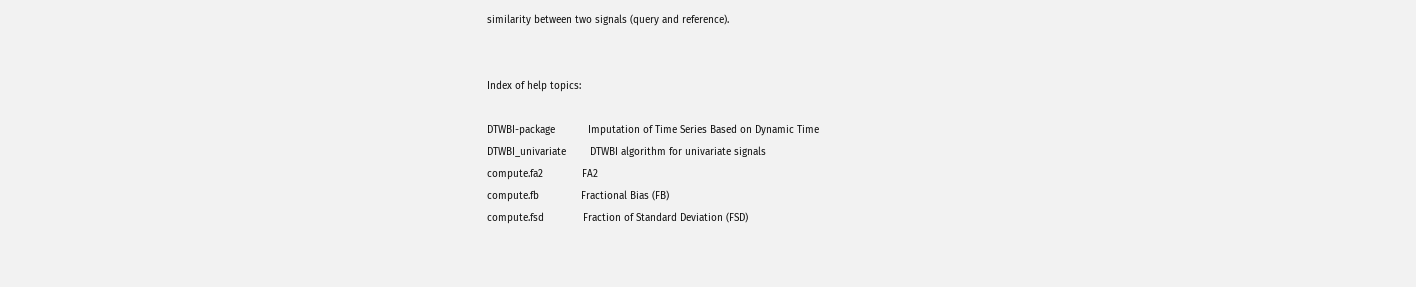similarity between two signals (query and reference).


Index of help topics:

DTWBI-package           Imputation of Time Series Based on Dynamic Time
DTWBI_univariate        DTWBI algorithm for univariate signals
compute.fa2             FA2
compute.fb              Fractional Bias (FB)
compute.fsd             Fraction of Standard Deviation (FSD)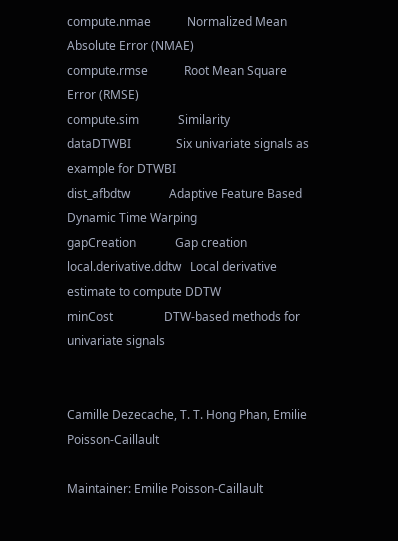compute.nmae            Normalized Mean Absolute Error (NMAE)
compute.rmse            Root Mean Square Error (RMSE)
compute.sim             Similarity
dataDTWBI               Six univariate signals as example for DTWBI
dist_afbdtw             Adaptive Feature Based Dynamic Time Warping
gapCreation             Gap creation
local.derivative.ddtw   Local derivative estimate to compute DDTW
minCost                 DTW-based methods for univariate signals


Camille Dezecache, T. T. Hong Phan, Emilie Poisson-Caillault

Maintainer: Emilie Poisson-Caillault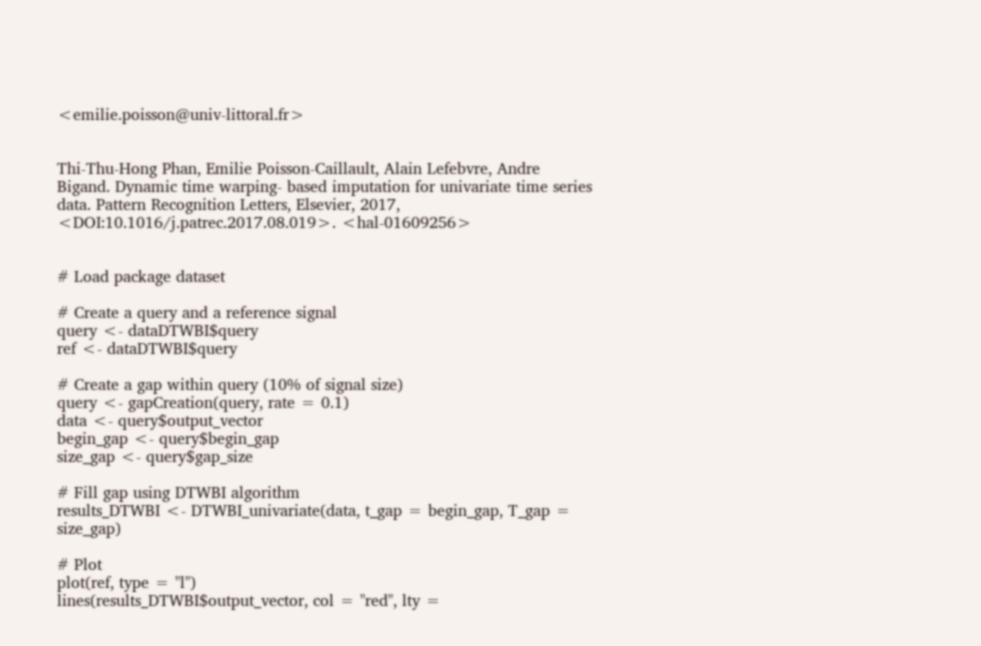<emilie.poisson@univ-littoral.fr>


Thi-Thu-Hong Phan, Emilie Poisson-Caillault, Alain Lefebvre, Andre Bigand. Dynamic time warping- based imputation for univariate time series data. Pattern Recognition Letters, Elsevier, 2017, <DOI:10.1016/j.patrec.2017.08.019>. <hal-01609256>


# Load package dataset

# Create a query and a reference signal
query <- dataDTWBI$query
ref <- dataDTWBI$query

# Create a gap within query (10% of signal size)
query <- gapCreation(query, rate = 0.1)
data <- query$output_vector
begin_gap <- query$begin_gap
size_gap <- query$gap_size

# Fill gap using DTWBI algorithm
results_DTWBI <- DTWBI_univariate(data, t_gap = begin_gap, T_gap = size_gap)

# Plot
plot(ref, type = "l")
lines(results_DTWBI$output_vector, col = "red", lty =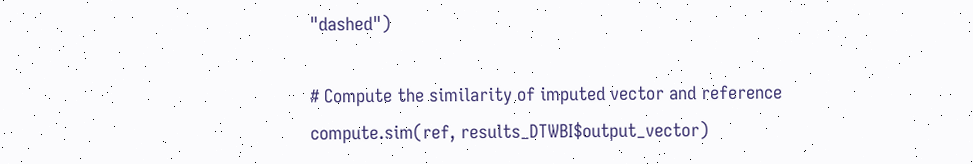"dashed")

# Compute the similarity of imputed vector and reference
compute.sim(ref, results_DTWBI$output_vector)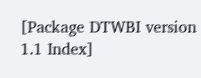[Package DTWBI version 1.1 Index]